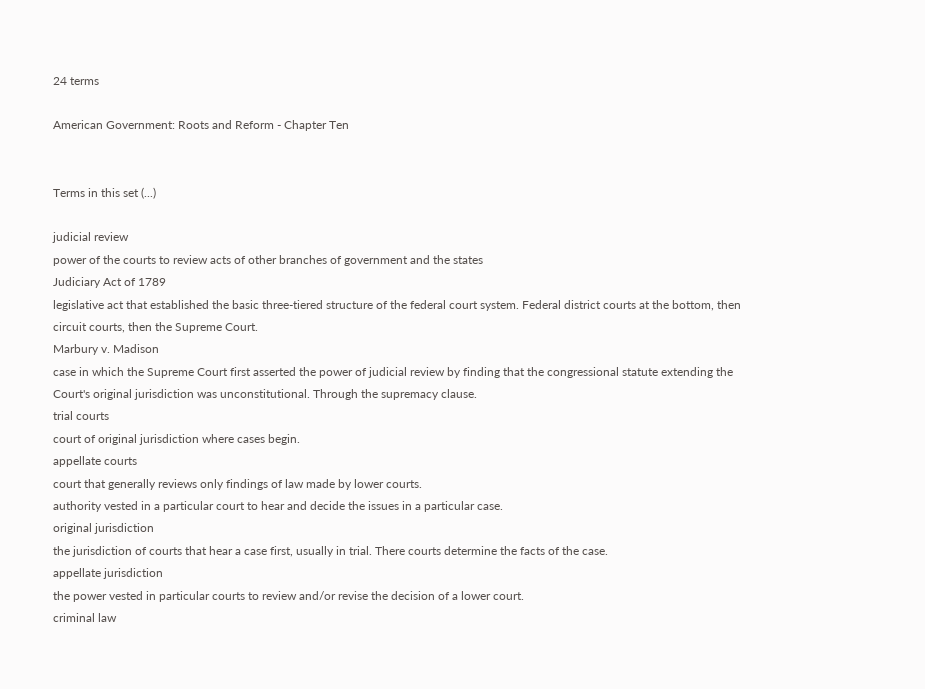24 terms

American Government: Roots and Reform - Chapter Ten


Terms in this set (...)

judicial review
power of the courts to review acts of other branches of government and the states
Judiciary Act of 1789
legislative act that established the basic three-tiered structure of the federal court system. Federal district courts at the bottom, then circuit courts, then the Supreme Court.
Marbury v. Madison
case in which the Supreme Court first asserted the power of judicial review by finding that the congressional statute extending the Court's original jurisdiction was unconstitutional. Through the supremacy clause.
trial courts
court of original jurisdiction where cases begin.
appellate courts
court that generally reviews only findings of law made by lower courts.
authority vested in a particular court to hear and decide the issues in a particular case.
original jurisdiction
the jurisdiction of courts that hear a case first, usually in trial. There courts determine the facts of the case.
appellate jurisdiction
the power vested in particular courts to review and/or revise the decision of a lower court.
criminal law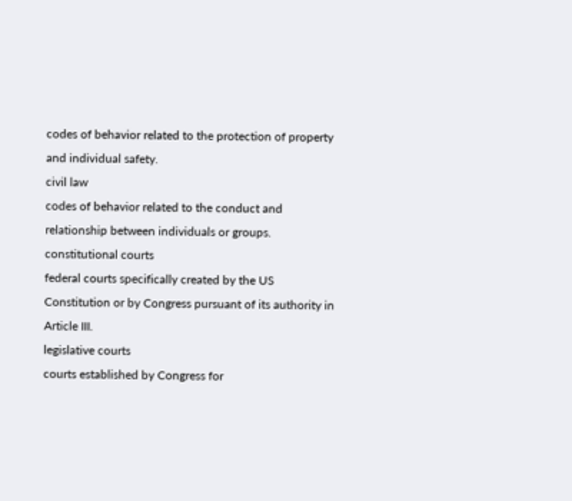codes of behavior related to the protection of property and individual safety.
civil law
codes of behavior related to the conduct and relationship between individuals or groups.
constitutional courts
federal courts specifically created by the US Constitution or by Congress pursuant of its authority in Article III.
legislative courts
courts established by Congress for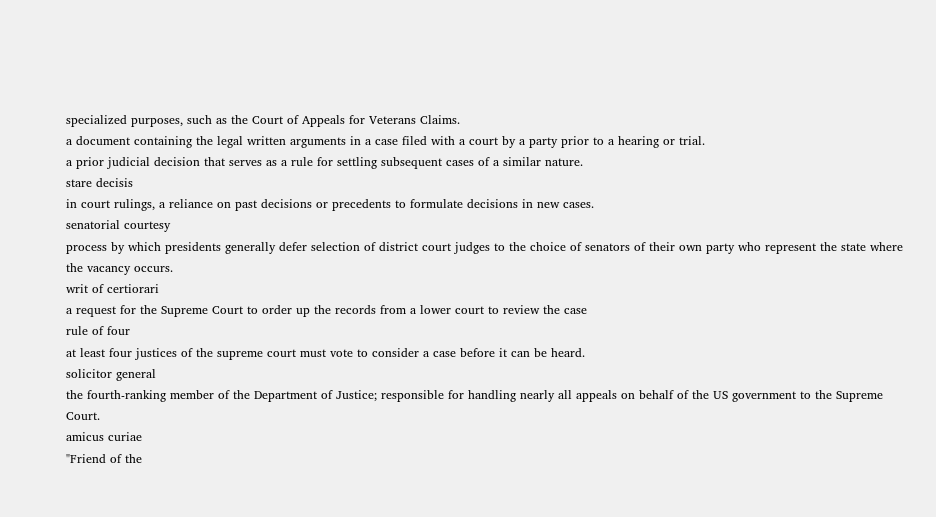specialized purposes, such as the Court of Appeals for Veterans Claims.
a document containing the legal written arguments in a case filed with a court by a party prior to a hearing or trial.
a prior judicial decision that serves as a rule for settling subsequent cases of a similar nature.
stare decisis
in court rulings, a reliance on past decisions or precedents to formulate decisions in new cases.
senatorial courtesy
process by which presidents generally defer selection of district court judges to the choice of senators of their own party who represent the state where the vacancy occurs.
writ of certiorari
a request for the Supreme Court to order up the records from a lower court to review the case
rule of four
at least four justices of the supreme court must vote to consider a case before it can be heard.
solicitor general
the fourth-ranking member of the Department of Justice; responsible for handling nearly all appeals on behalf of the US government to the Supreme Court.
amicus curiae
"Friend of the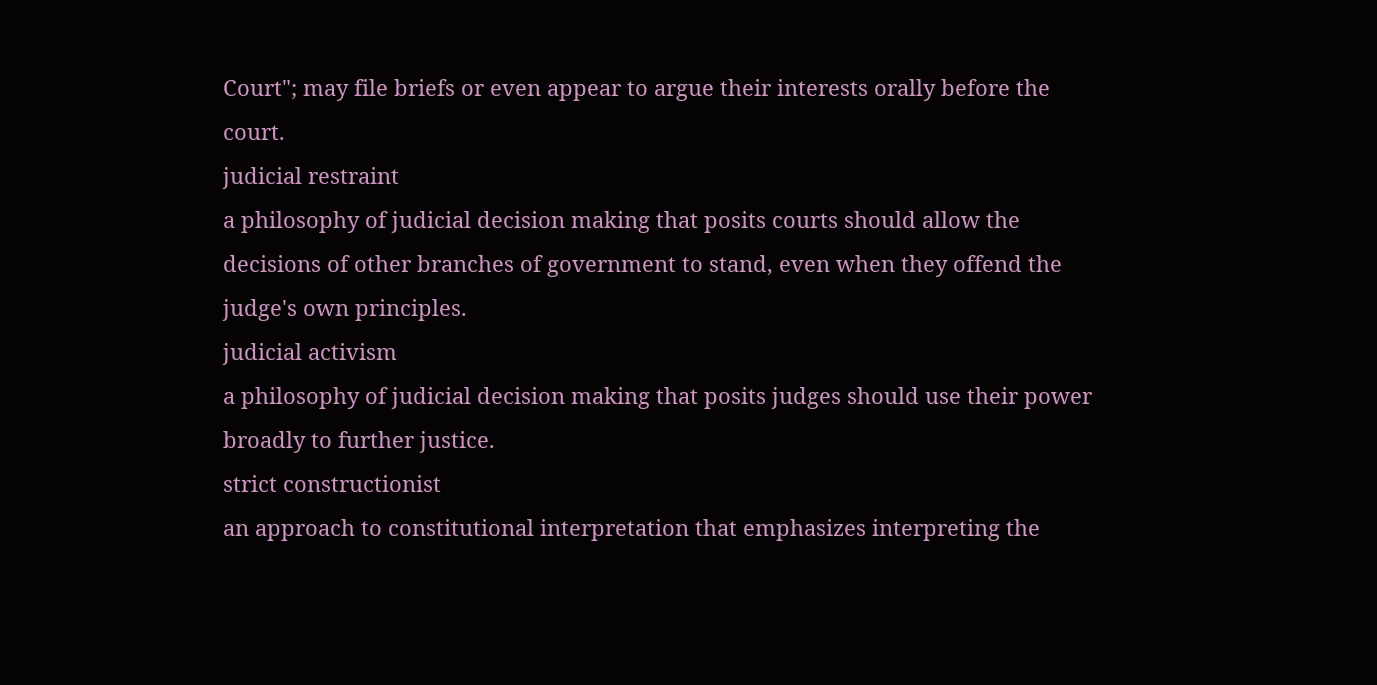Court"; may file briefs or even appear to argue their interests orally before the court.
judicial restraint
a philosophy of judicial decision making that posits courts should allow the decisions of other branches of government to stand, even when they offend the judge's own principles.
judicial activism
a philosophy of judicial decision making that posits judges should use their power broadly to further justice.
strict constructionist
an approach to constitutional interpretation that emphasizes interpreting the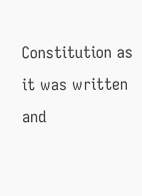Constitution as it was written and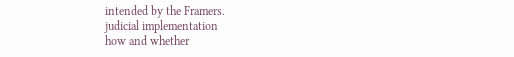intended by the Framers.
judicial implementation
how and whether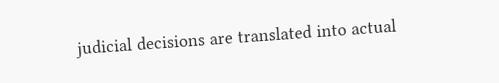judicial decisions are translated into actual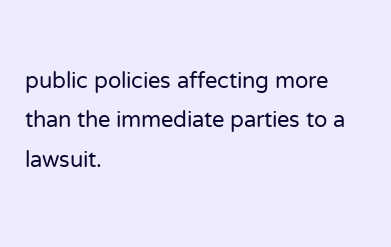public policies affecting more than the immediate parties to a lawsuit.